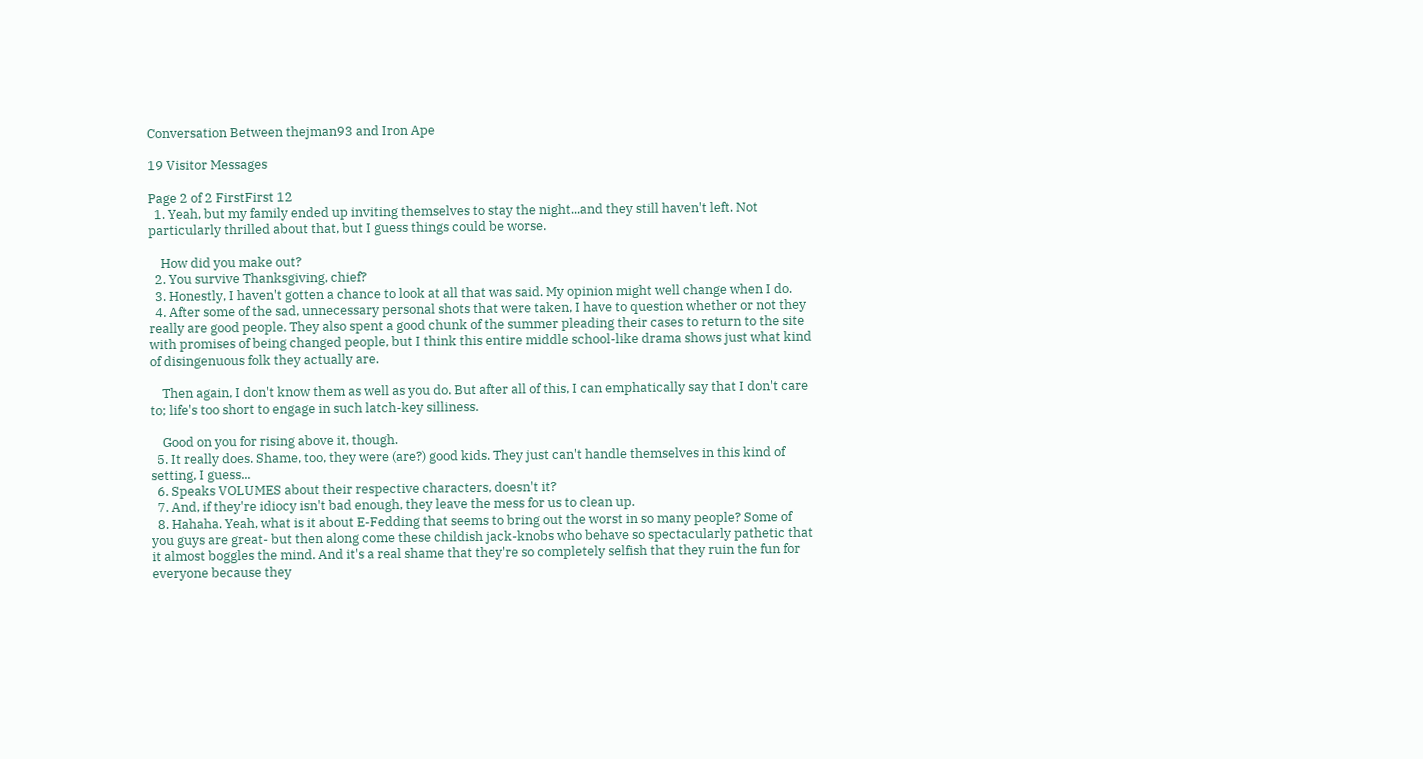Conversation Between thejman93 and Iron Ape

19 Visitor Messages

Page 2 of 2 FirstFirst 12
  1. Yeah, but my family ended up inviting themselves to stay the night...and they still haven't left. Not particularly thrilled about that, but I guess things could be worse.

    How did you make out?
  2. You survive Thanksgiving, chief?
  3. Honestly, I haven't gotten a chance to look at all that was said. My opinion might well change when I do.
  4. After some of the sad, unnecessary personal shots that were taken, I have to question whether or not they really are good people. They also spent a good chunk of the summer pleading their cases to return to the site with promises of being changed people, but I think this entire middle school-like drama shows just what kind of disingenuous folk they actually are.

    Then again, I don't know them as well as you do. But after all of this, I can emphatically say that I don't care to; life's too short to engage in such latch-key silliness.

    Good on you for rising above it, though.
  5. It really does. Shame, too, they were (are?) good kids. They just can't handle themselves in this kind of setting, I guess...
  6. Speaks VOLUMES about their respective characters, doesn't it?
  7. And, if they're idiocy isn't bad enough, they leave the mess for us to clean up.
  8. Hahaha. Yeah, what is it about E-Fedding that seems to bring out the worst in so many people? Some of you guys are great- but then along come these childish jack-knobs who behave so spectacularly pathetic that it almost boggles the mind. And it's a real shame that they're so completely selfish that they ruin the fun for everyone because they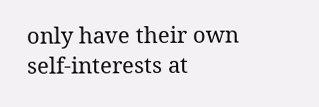only have their own self-interests at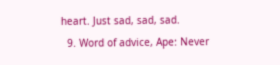heart. Just sad, sad, sad.
  9. Word of advice, Ape: Never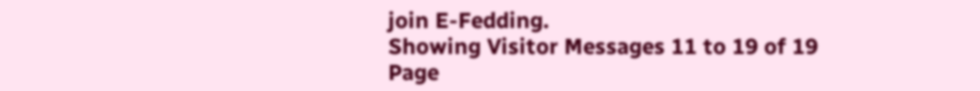join E-Fedding.
Showing Visitor Messages 11 to 19 of 19
Page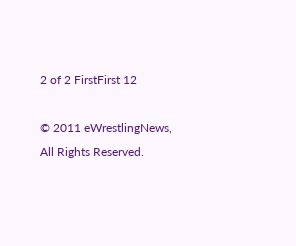2 of 2 FirstFirst 12

© 2011 eWrestlingNews, All Rights Reserved.